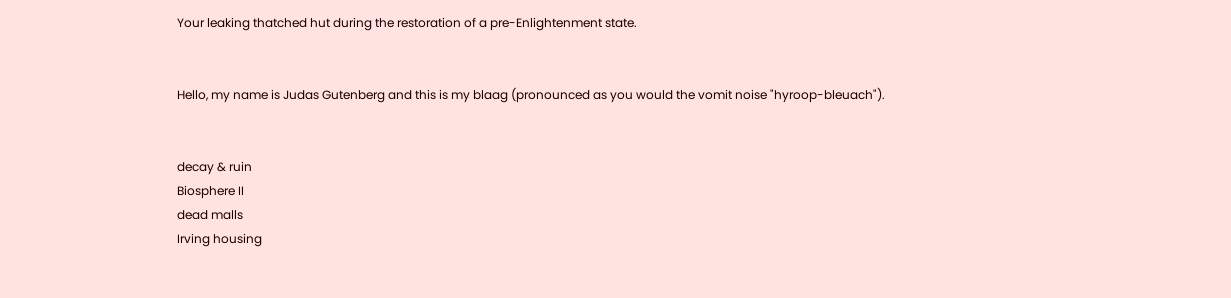Your leaking thatched hut during the restoration of a pre-Enlightenment state.


Hello, my name is Judas Gutenberg and this is my blaag (pronounced as you would the vomit noise "hyroop-bleuach").


decay & ruin
Biosphere II
dead malls
Irving housing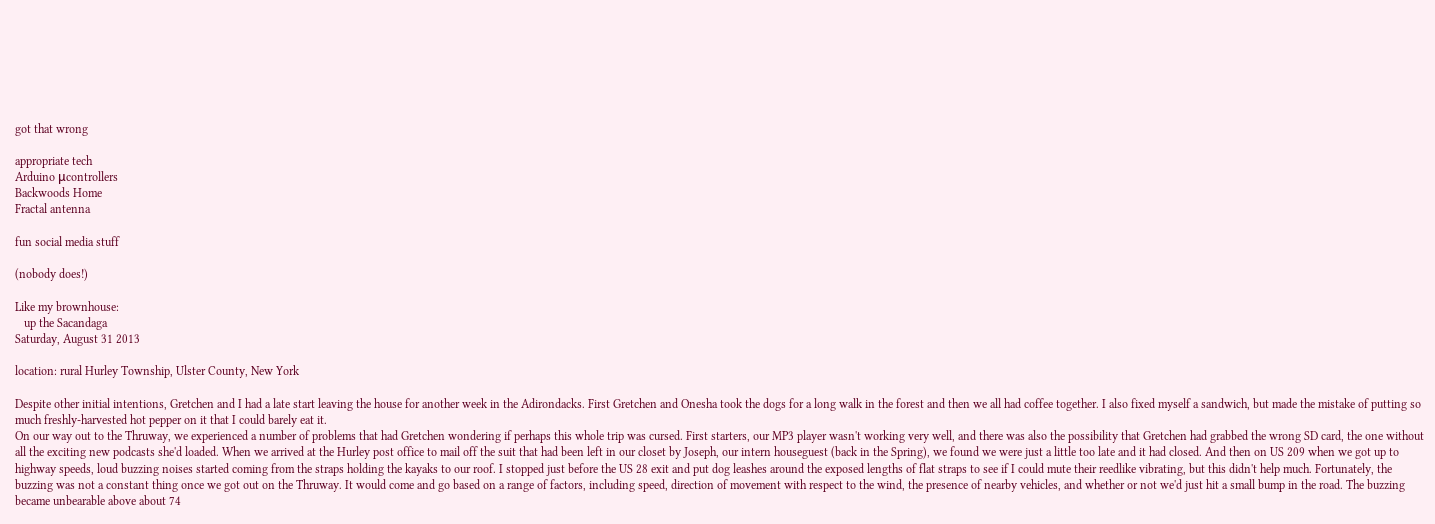got that wrong

appropriate tech
Arduino μcontrollers
Backwoods Home
Fractal antenna

fun social media stuff

(nobody does!)

Like my brownhouse:
   up the Sacandaga
Saturday, August 31 2013

location: rural Hurley Township, Ulster County, New York

Despite other initial intentions, Gretchen and I had a late start leaving the house for another week in the Adirondacks. First Gretchen and Onesha took the dogs for a long walk in the forest and then we all had coffee together. I also fixed myself a sandwich, but made the mistake of putting so much freshly-harvested hot pepper on it that I could barely eat it.
On our way out to the Thruway, we experienced a number of problems that had Gretchen wondering if perhaps this whole trip was cursed. First starters, our MP3 player wasn't working very well, and there was also the possibility that Gretchen had grabbed the wrong SD card, the one without all the exciting new podcasts she'd loaded. When we arrived at the Hurley post office to mail off the suit that had been left in our closet by Joseph, our intern houseguest (back in the Spring), we found we were just a little too late and it had closed. And then on US 209 when we got up to highway speeds, loud buzzing noises started coming from the straps holding the kayaks to our roof. I stopped just before the US 28 exit and put dog leashes around the exposed lengths of flat straps to see if I could mute their reedlike vibrating, but this didn't help much. Fortunately, the buzzing was not a constant thing once we got out on the Thruway. It would come and go based on a range of factors, including speed, direction of movement with respect to the wind, the presence of nearby vehicles, and whether or not we'd just hit a small bump in the road. The buzzing became unbearable above about 74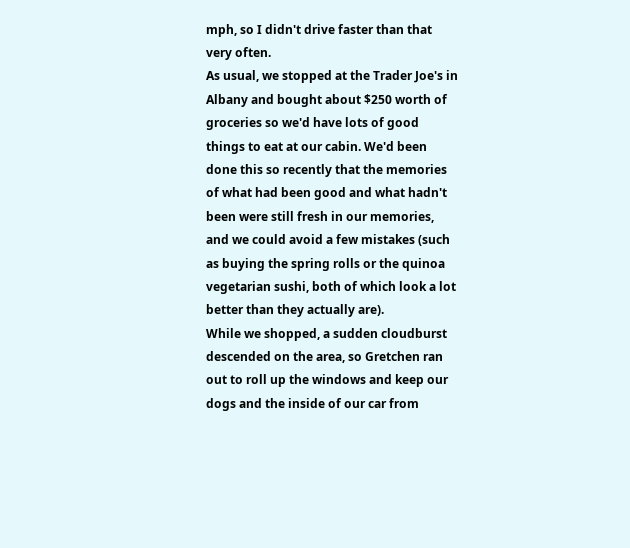mph, so I didn't drive faster than that very often.
As usual, we stopped at the Trader Joe's in Albany and bought about $250 worth of groceries so we'd have lots of good things to eat at our cabin. We'd been done this so recently that the memories of what had been good and what hadn't been were still fresh in our memories, and we could avoid a few mistakes (such as buying the spring rolls or the quinoa vegetarian sushi, both of which look a lot better than they actually are).
While we shopped, a sudden cloudburst descended on the area, so Gretchen ran out to roll up the windows and keep our dogs and the inside of our car from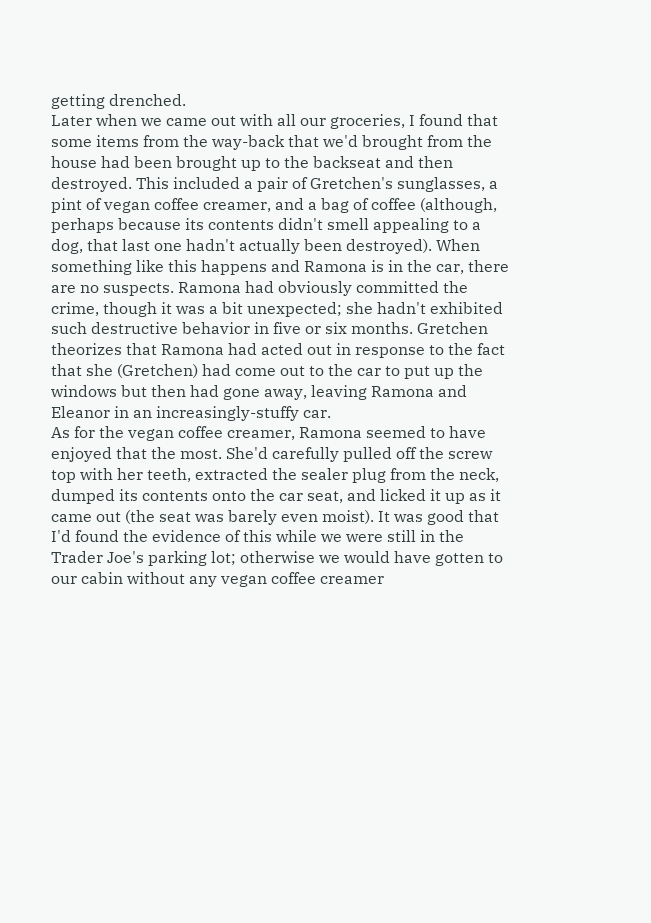getting drenched.
Later when we came out with all our groceries, I found that some items from the way-back that we'd brought from the house had been brought up to the backseat and then destroyed. This included a pair of Gretchen's sunglasses, a pint of vegan coffee creamer, and a bag of coffee (although, perhaps because its contents didn't smell appealing to a dog, that last one hadn't actually been destroyed). When something like this happens and Ramona is in the car, there are no suspects. Ramona had obviously committed the crime, though it was a bit unexpected; she hadn't exhibited such destructive behavior in five or six months. Gretchen theorizes that Ramona had acted out in response to the fact that she (Gretchen) had come out to the car to put up the windows but then had gone away, leaving Ramona and Eleanor in an increasingly-stuffy car.
As for the vegan coffee creamer, Ramona seemed to have enjoyed that the most. She'd carefully pulled off the screw top with her teeth, extracted the sealer plug from the neck, dumped its contents onto the car seat, and licked it up as it came out (the seat was barely even moist). It was good that I'd found the evidence of this while we were still in the Trader Joe's parking lot; otherwise we would have gotten to our cabin without any vegan coffee creamer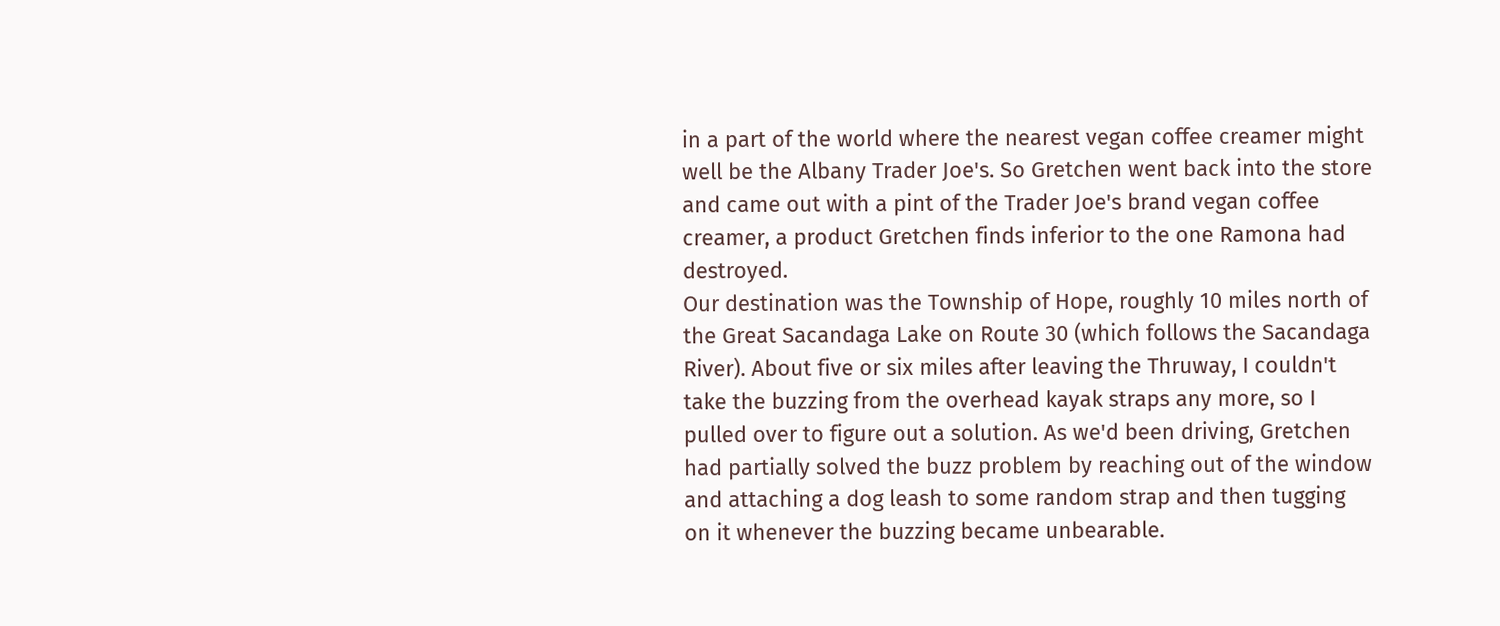in a part of the world where the nearest vegan coffee creamer might well be the Albany Trader Joe's. So Gretchen went back into the store and came out with a pint of the Trader Joe's brand vegan coffee creamer, a product Gretchen finds inferior to the one Ramona had destroyed.
Our destination was the Township of Hope, roughly 10 miles north of the Great Sacandaga Lake on Route 30 (which follows the Sacandaga River). About five or six miles after leaving the Thruway, I couldn't take the buzzing from the overhead kayak straps any more, so I pulled over to figure out a solution. As we'd been driving, Gretchen had partially solved the buzz problem by reaching out of the window and attaching a dog leash to some random strap and then tugging on it whenever the buzzing became unbearable.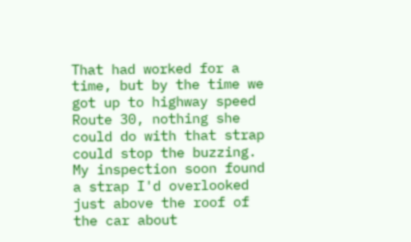That had worked for a time, but by the time we got up to highway speed Route 30, nothing she could do with that strap could stop the buzzing. My inspection soon found a strap I'd overlooked just above the roof of the car about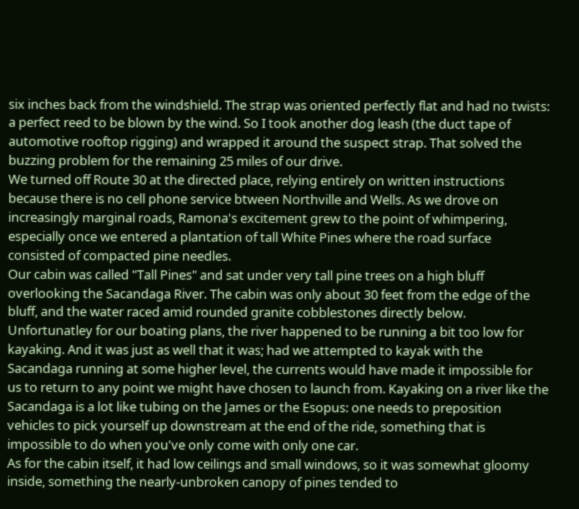six inches back from the windshield. The strap was oriented perfectly flat and had no twists: a perfect reed to be blown by the wind. So I took another dog leash (the duct tape of automotive rooftop rigging) and wrapped it around the suspect strap. That solved the buzzing problem for the remaining 25 miles of our drive.
We turned off Route 30 at the directed place, relying entirely on written instructions because there is no cell phone service btween Northville and Wells. As we drove on increasingly marginal roads, Ramona's excitement grew to the point of whimpering, especially once we entered a plantation of tall White Pines where the road surface consisted of compacted pine needles.
Our cabin was called "Tall Pines" and sat under very tall pine trees on a high bluff overlooking the Sacandaga River. The cabin was only about 30 feet from the edge of the bluff, and the water raced amid rounded granite cobblestones directly below. Unfortunatley for our boating plans, the river happened to be running a bit too low for kayaking. And it was just as well that it was; had we attempted to kayak with the Sacandaga running at some higher level, the currents would have made it impossible for us to return to any point we might have chosen to launch from. Kayaking on a river like the Sacandaga is a lot like tubing on the James or the Esopus: one needs to preposition vehicles to pick yourself up downstream at the end of the ride, something that is impossible to do when you've only come with only one car.
As for the cabin itself, it had low ceilings and small windows, so it was somewhat gloomy inside, something the nearly-unbroken canopy of pines tended to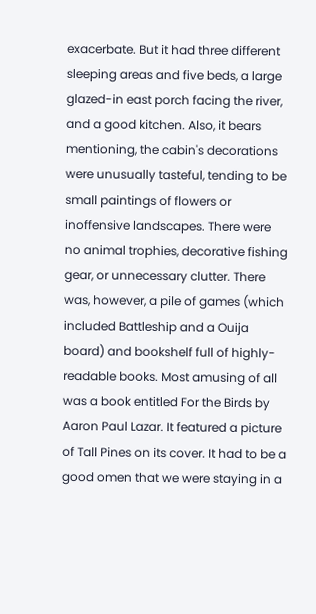exacerbate. But it had three different sleeping areas and five beds, a large glazed-in east porch facing the river, and a good kitchen. Also, it bears mentioning, the cabin's decorations were unusually tasteful, tending to be small paintings of flowers or inoffensive landscapes. There were no animal trophies, decorative fishing gear, or unnecessary clutter. There was, however, a pile of games (which included Battleship and a Ouija board) and bookshelf full of highly-readable books. Most amusing of all was a book entitled For the Birds by Aaron Paul Lazar. It featured a picture of Tall Pines on its cover. It had to be a good omen that we were staying in a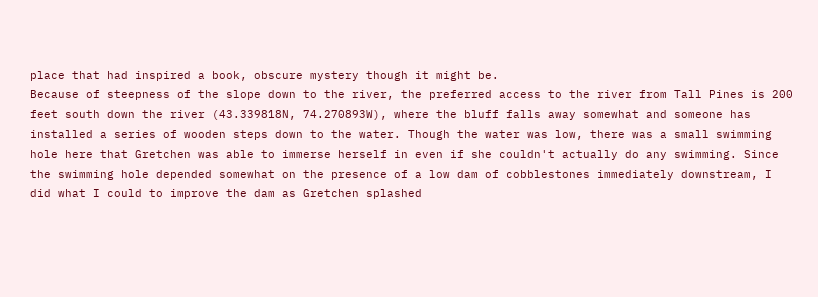place that had inspired a book, obscure mystery though it might be.
Because of steepness of the slope down to the river, the preferred access to the river from Tall Pines is 200 feet south down the river (43.339818N, 74.270893W), where the bluff falls away somewhat and someone has installed a series of wooden steps down to the water. Though the water was low, there was a small swimming hole here that Gretchen was able to immerse herself in even if she couldn't actually do any swimming. Since the swimming hole depended somewhat on the presence of a low dam of cobblestones immediately downstream, I did what I could to improve the dam as Gretchen splashed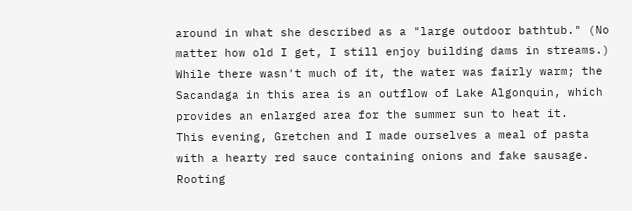around in what she described as a "large outdoor bathtub." (No matter how old I get, I still enjoy building dams in streams.) While there wasn't much of it, the water was fairly warm; the Sacandaga in this area is an outflow of Lake Algonquin, which provides an enlarged area for the summer sun to heat it.
This evening, Gretchen and I made ourselves a meal of pasta with a hearty red sauce containing onions and fake sausage. Rooting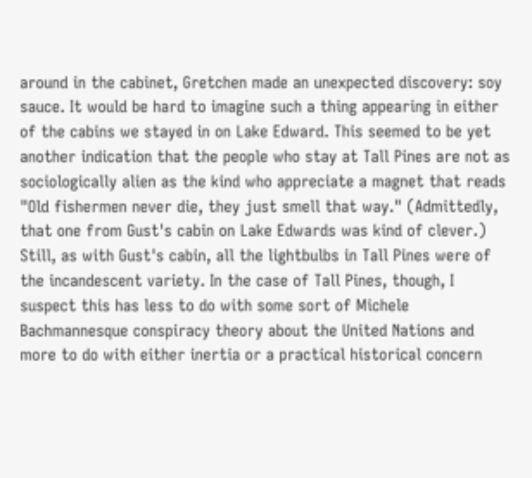around in the cabinet, Gretchen made an unexpected discovery: soy sauce. It would be hard to imagine such a thing appearing in either of the cabins we stayed in on Lake Edward. This seemed to be yet another indication that the people who stay at Tall Pines are not as sociologically alien as the kind who appreciate a magnet that reads "Old fishermen never die, they just smell that way." (Admittedly, that one from Gust's cabin on Lake Edwards was kind of clever.)
Still, as with Gust's cabin, all the lightbulbs in Tall Pines were of the incandescent variety. In the case of Tall Pines, though, I suspect this has less to do with some sort of Michele Bachmannesque conspiracy theory about the United Nations and more to do with either inertia or a practical historical concern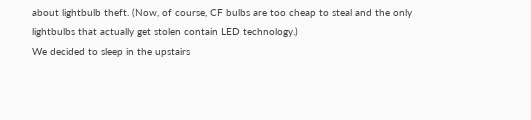about lightbulb theft. (Now, of course, CF bulbs are too cheap to steal and the only lightbulbs that actually get stolen contain LED technology.)
We decided to sleep in the upstairs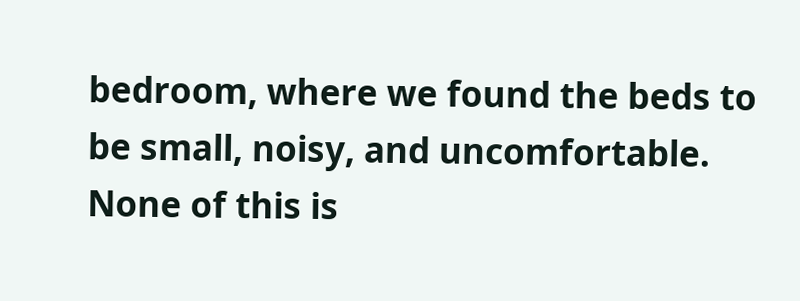bedroom, where we found the beds to be small, noisy, and uncomfortable. None of this is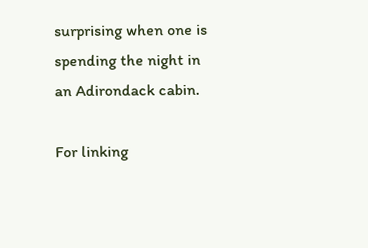surprising when one is spending the night in an Adirondack cabin.

For linking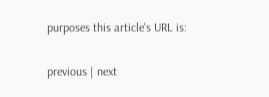purposes this article's URL is:

previous | next